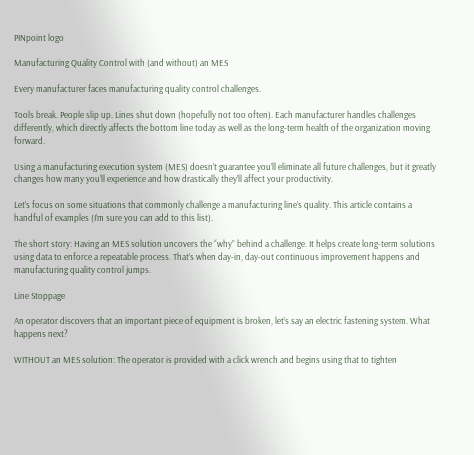PINpoint logo

Manufacturing Quality Control with (and without) an MES

Every manufacturer faces manufacturing quality control challenges.

Tools break. People slip up. Lines shut down (hopefully not too often). Each manufacturer handles challenges differently, which directly affects the bottom line today as well as the long-term health of the organization moving forward.

Using a manufacturing execution system (MES) doesn’t guarantee you’ll eliminate all future challenges, but it greatly changes how many you’ll experience and how drastically they’ll affect your productivity.

Let’s focus on some situations that commonly challenge a manufacturing line’s quality. This article contains a handful of examples (I’m sure you can add to this list).

The short story: Having an MES solution uncovers the “why” behind a challenge. It helps create long-term solutions using data to enforce a repeatable process. That’s when day-in, day-out continuous improvement happens and manufacturing quality control jumps.

Line Stoppage

An operator discovers that an important piece of equipment is broken, let’s say an electric fastening system. What happens next?

WITHOUT an MES solution: The operator is provided with a click wrench and begins using that to tighten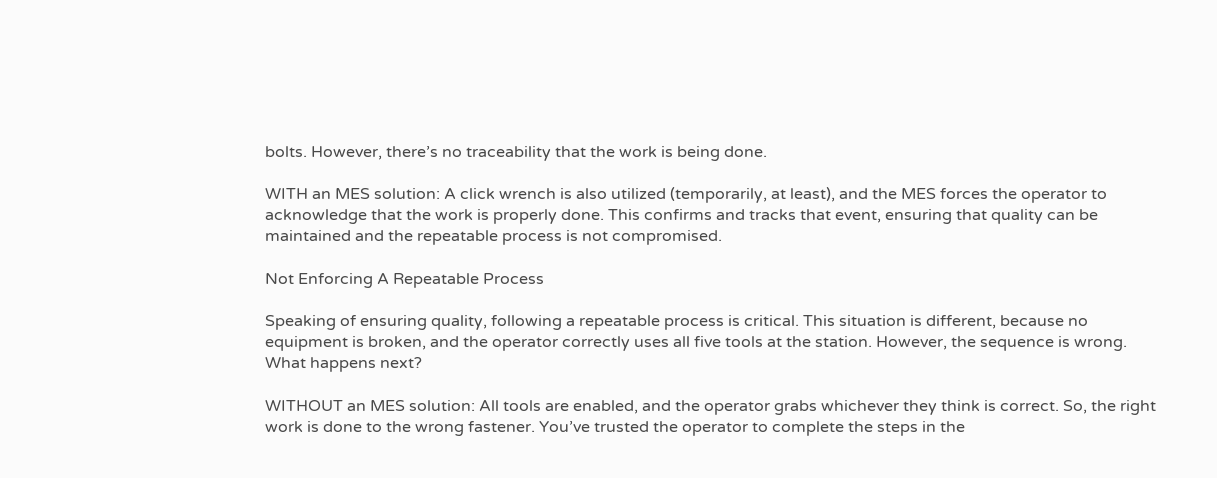bolts. However, there’s no traceability that the work is being done.

WITH an MES solution: A click wrench is also utilized (temporarily, at least), and the MES forces the operator to acknowledge that the work is properly done. This confirms and tracks that event, ensuring that quality can be maintained and the repeatable process is not compromised.

Not Enforcing A Repeatable Process

Speaking of ensuring quality, following a repeatable process is critical. This situation is different, because no equipment is broken, and the operator correctly uses all five tools at the station. However, the sequence is wrong. What happens next?

WITHOUT an MES solution: All tools are enabled, and the operator grabs whichever they think is correct. So, the right work is done to the wrong fastener. You’ve trusted the operator to complete the steps in the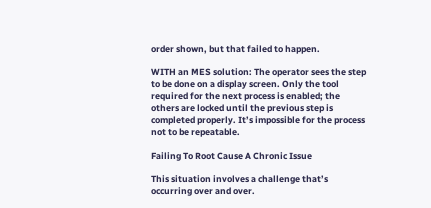order shown, but that failed to happen.

WITH an MES solution: The operator sees the step to be done on a display screen. Only the tool required for the next process is enabled; the others are locked until the previous step is completed properly. It’s impossible for the process not to be repeatable.

Failing To Root Cause A Chronic Issue

This situation involves a challenge that’s occurring over and over.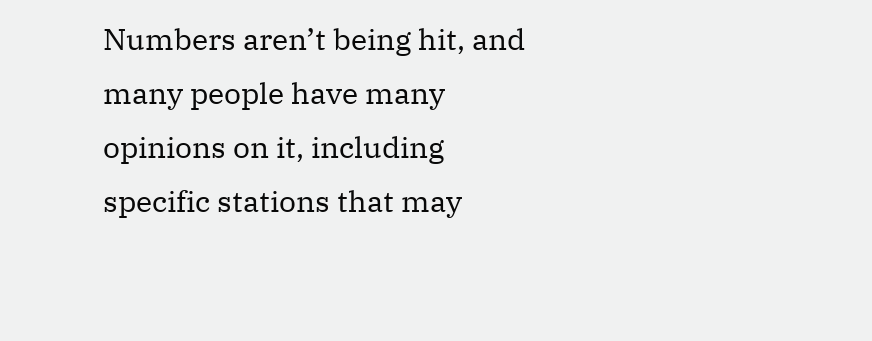Numbers aren’t being hit, and many people have many opinions on it, including specific stations that may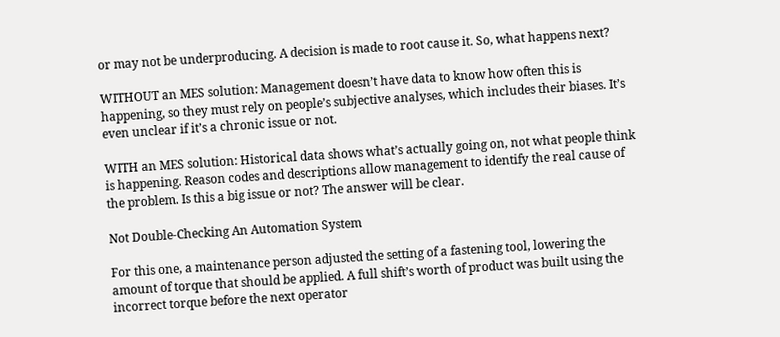or may not be underproducing. A decision is made to root cause it. So, what happens next?

WITHOUT an MES solution: Management doesn’t have data to know how often this is happening, so they must rely on people’s subjective analyses, which includes their biases. It’s even unclear if it’s a chronic issue or not.

WITH an MES solution: Historical data shows what’s actually going on, not what people think is happening. Reason codes and descriptions allow management to identify the real cause of the problem. Is this a big issue or not? The answer will be clear.

Not Double-Checking An Automation System

For this one, a maintenance person adjusted the setting of a fastening tool, lowering the amount of torque that should be applied. A full shift’s worth of product was built using the incorrect torque before the next operator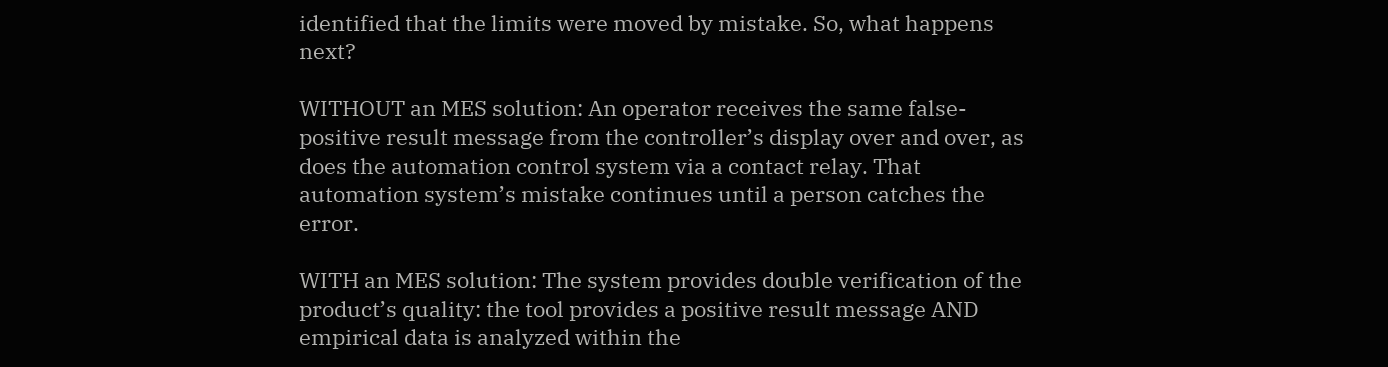identified that the limits were moved by mistake. So, what happens next?

WITHOUT an MES solution: An operator receives the same false-positive result message from the controller’s display over and over, as does the automation control system via a contact relay. That automation system’s mistake continues until a person catches the error.

WITH an MES solution: The system provides double verification of the product’s quality: the tool provides a positive result message AND empirical data is analyzed within the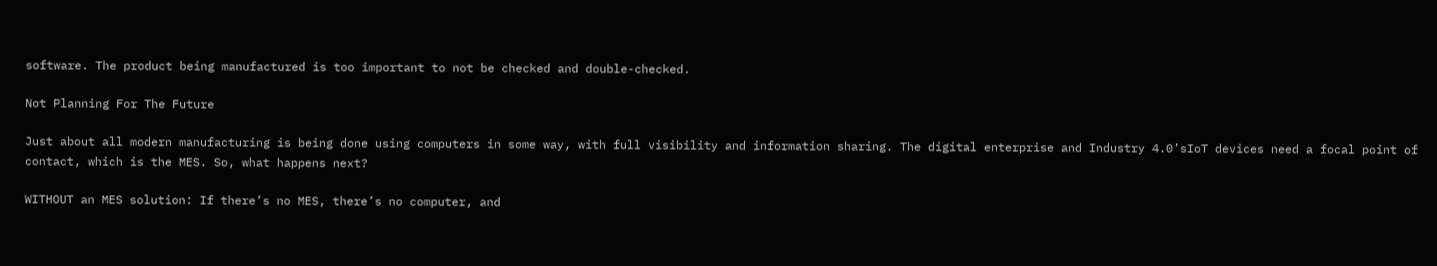software. The product being manufactured is too important to not be checked and double-checked.

Not Planning For The Future

Just about all modern manufacturing is being done using computers in some way, with full visibility and information sharing. The digital enterprise and Industry 4.0’sIoT devices need a focal point of contact, which is the MES. So, what happens next?

WITHOUT an MES solution: If there’s no MES, there’s no computer, and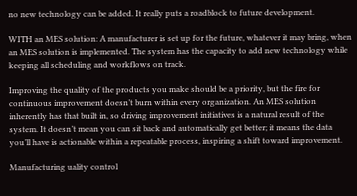no new technology can be added. It really puts a roadblock to future development.

WITH an MES solution: A manufacturer is set up for the future, whatever it may bring, when an MES solution is implemented. The system has the capacity to add new technology while keeping all scheduling and workflows on track.

Improving the quality of the products you make should be a priority, but the fire for continuous improvement doesn’t burn within every organization. An MES solution inherently has that built in, so driving improvement initiatives is a natural result of the system. It doesn’t mean you can sit back and automatically get better; it means the data you’ll have is actionable within a repeatable process, inspiring a shift toward improvement.

Manufacturing uality control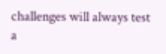challenges will always test a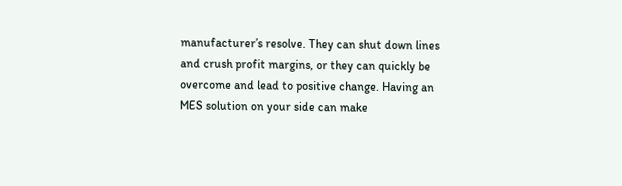manufacturer’s resolve. They can shut down lines and crush profit margins, or they can quickly be overcome and lead to positive change. Having an MES solution on your side can make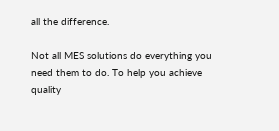all the difference.

Not all MES solutions do everything you need them to do. To help you achieve quality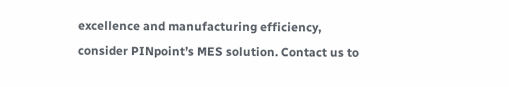excellence and manufacturing efficiency, consider PINpoint’s MES solution. Contact us to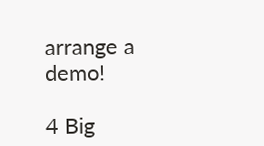arrange a demo!

4 Big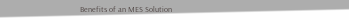Benefits of an MES Solution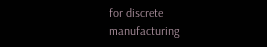for discrete manufacturing